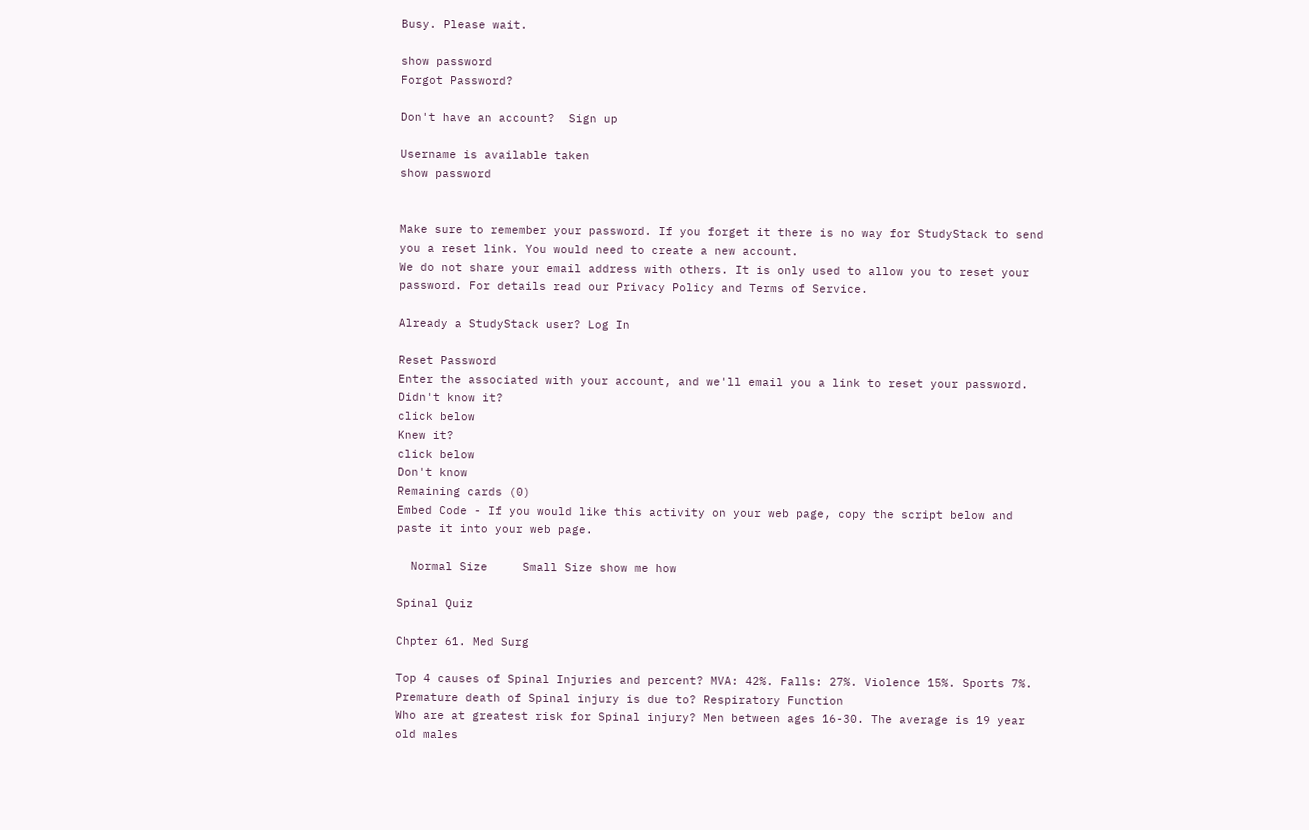Busy. Please wait.

show password
Forgot Password?

Don't have an account?  Sign up

Username is available taken
show password


Make sure to remember your password. If you forget it there is no way for StudyStack to send you a reset link. You would need to create a new account.
We do not share your email address with others. It is only used to allow you to reset your password. For details read our Privacy Policy and Terms of Service.

Already a StudyStack user? Log In

Reset Password
Enter the associated with your account, and we'll email you a link to reset your password.
Didn't know it?
click below
Knew it?
click below
Don't know
Remaining cards (0)
Embed Code - If you would like this activity on your web page, copy the script below and paste it into your web page.

  Normal Size     Small Size show me how

Spinal Quiz

Chpter 61. Med Surg

Top 4 causes of Spinal Injuries and percent? MVA: 42%. Falls: 27%. Violence 15%. Sports 7%.
Premature death of Spinal injury is due to? Respiratory Function
Who are at greatest risk for Spinal injury? Men between ages 16-30. The average is 19 year old males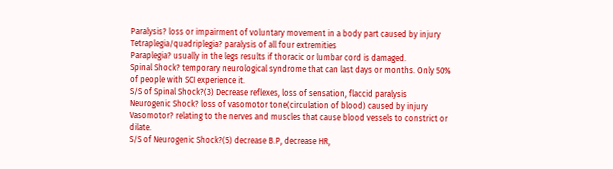Paralysis? loss or impairment of voluntary movement in a body part caused by injury
Tetraplegia/quadriplegia? paralysis of all four extremities
Paraplegia? usually in the legs results if thoracic or lumbar cord is damaged.
Spinal Shock? temporary neurological syndrome that can last days or months. Only 50% of people with SCI experience it.
S/S of Spinal Shock?(3) Decrease reflexes, loss of sensation, flaccid paralysis
Neurogenic Shock? loss of vasomotor tone(circulation of blood) caused by injury
Vasomotor? relating to the nerves and muscles that cause blood vessels to constrict or dilate.
S/S of Neurogenic Shock?(5) decrease B.P, decrease HR,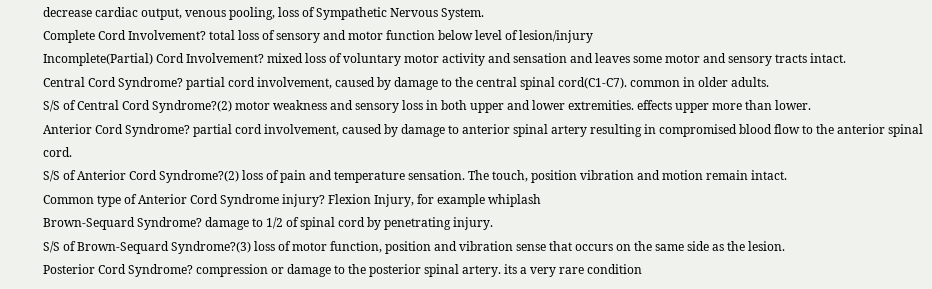decrease cardiac output, venous pooling, loss of Sympathetic Nervous System.
Complete Cord Involvement? total loss of sensory and motor function below level of lesion/injury
Incomplete(Partial) Cord Involvement? mixed loss of voluntary motor activity and sensation and leaves some motor and sensory tracts intact.
Central Cord Syndrome? partial cord involvement, caused by damage to the central spinal cord(C1-C7). common in older adults.
S/S of Central Cord Syndrome?(2) motor weakness and sensory loss in both upper and lower extremities. effects upper more than lower.
Anterior Cord Syndrome? partial cord involvement, caused by damage to anterior spinal artery resulting in compromised blood flow to the anterior spinal cord.
S/S of Anterior Cord Syndrome?(2) loss of pain and temperature sensation. The touch, position vibration and motion remain intact.
Common type of Anterior Cord Syndrome injury? Flexion Injury, for example whiplash
Brown-Sequard Syndrome? damage to 1/2 of spinal cord by penetrating injury.
S/S of Brown-Sequard Syndrome?(3) loss of motor function, position and vibration sense that occurs on the same side as the lesion.
Posterior Cord Syndrome? compression or damage to the posterior spinal artery. its a very rare condition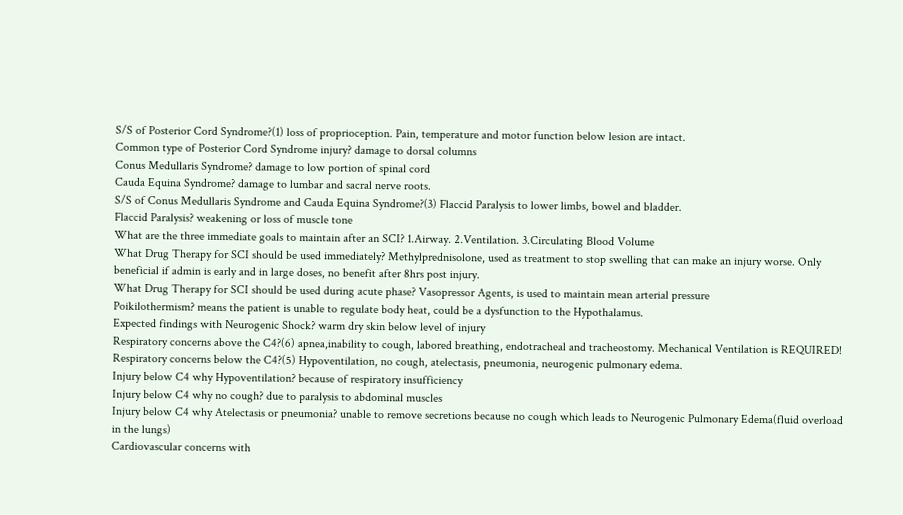S/S of Posterior Cord Syndrome?(1) loss of proprioception. Pain, temperature and motor function below lesion are intact.
Common type of Posterior Cord Syndrome injury? damage to dorsal columns
Conus Medullaris Syndrome? damage to low portion of spinal cord
Cauda Equina Syndrome? damage to lumbar and sacral nerve roots.
S/S of Conus Medullaris Syndrome and Cauda Equina Syndrome?(3) Flaccid Paralysis to lower limbs, bowel and bladder.
Flaccid Paralysis? weakening or loss of muscle tone
What are the three immediate goals to maintain after an SCI? 1.Airway. 2.Ventilation. 3.Circulating Blood Volume
What Drug Therapy for SCI should be used immediately? Methylprednisolone, used as treatment to stop swelling that can make an injury worse. Only beneficial if admin is early and in large doses, no benefit after 8hrs post injury.
What Drug Therapy for SCI should be used during acute phase? Vasopressor Agents, is used to maintain mean arterial pressure
Poikilothermism? means the patient is unable to regulate body heat, could be a dysfunction to the Hypothalamus.
Expected findings with Neurogenic Shock? warm dry skin below level of injury
Respiratory concerns above the C4?(6) apnea,inability to cough, labored breathing, endotracheal and tracheostomy. Mechanical Ventilation is REQUIRED!
Respiratory concerns below the C4?(5) Hypoventilation, no cough, atelectasis, pneumonia, neurogenic pulmonary edema.
Injury below C4 why Hypoventilation? because of respiratory insufficiency
Injury below C4 why no cough? due to paralysis to abdominal muscles
Injury below C4 why Atelectasis or pneumonia? unable to remove secretions because no cough which leads to Neurogenic Pulmonary Edema(fluid overload in the lungs)
Cardiovascular concerns with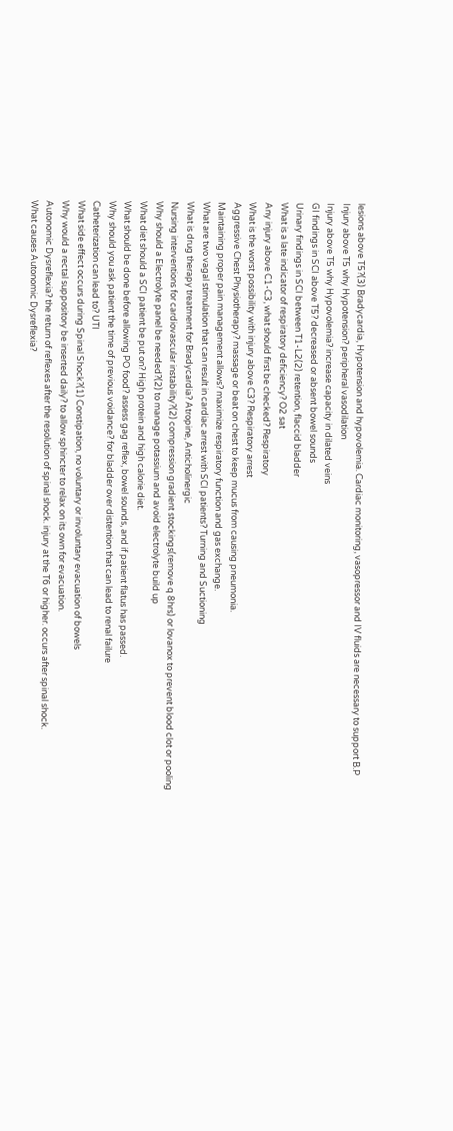lesions above T5?(3) Bradycardia, Hypotension and hypovolemia. Cardiac monitoring, vasopressor and IV fluids are necessary to support B.P
Injury above T5 why Hypotension? peripheral vasodilation
Injury above T5 why Hypovolemia? increase capacity in dilated veins
GI findings in SCI above T5? decreased or absent bowel sounds
Urinary findings in SCI between T1-L2(2) retention, flaccid bladder
What is a late indicator of respiratory deficiency? O2 sat
Any injury above C1-C3, what should first be checked? Respiratory
What is the worst possibility with injury above C3? Respiratory arrest
Aggressive Chest Physiotherapy? massage or beat on chest to keep mucus from causing pneumonia.
Maintaining proper pain management allows? maximize respiratory function and gas exchange.
What are two vagal stimulation that can result in cardiac arrest with SCI patients? Turning and Suctioning
What is drug therapy treatment for Bradycardia? Atropine, Anticholinergic
Nursing interventions for cardiovascular instability?(2) compression gradient stockings(remove q 8hrs) or lovanox to prevent blood clot or pooling
Why should a Electrolyte panel be needed?(2) to manage potassium and avoid electrolyte build up
What diet should a SCI patient be put on? High protein and high calorie diet.
What should be done before allowing PO food? assess gag reflex, bowel sounds, and if patient flatus has passed.
Why should you ask patient the time of previous voidance? for bladder over distention that can lead to renal failure
Catheterization can lead to? UTI
What side effect occurs during Spinal Shock?(1) Constipation, no voluntary or involuntary evacuation of bowels
Why would a rectal suppository be inserted daily? to allow sphincter to relax on its own for evacuation.
Autonomic Dysreflexia? the return of reflexes after the resolution of spinal shock. injury at the T6 or higher. occurs after spinal shock.
What causes Autonomic Dysreflexia?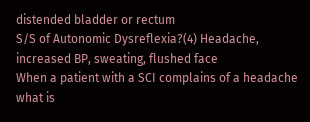distended bladder or rectum
S/S of Autonomic Dysreflexia?(4) Headache, increased BP, sweating, flushed face
When a patient with a SCI complains of a headache what is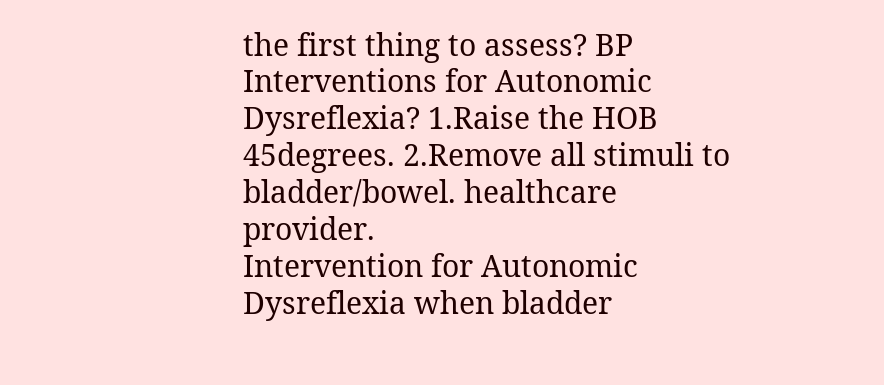the first thing to assess? BP
Interventions for Autonomic Dysreflexia? 1.Raise the HOB 45degrees. 2.Remove all stimuli to bladder/bowel. healthcare provider.
Intervention for Autonomic Dysreflexia when bladder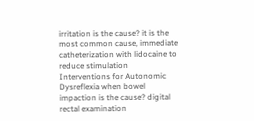irritation is the cause? it is the most common cause, immediate catheterization with lidocaine to reduce stimulation
Interventions for Autonomic Dysreflexia when bowel impaction is the cause? digital rectal examination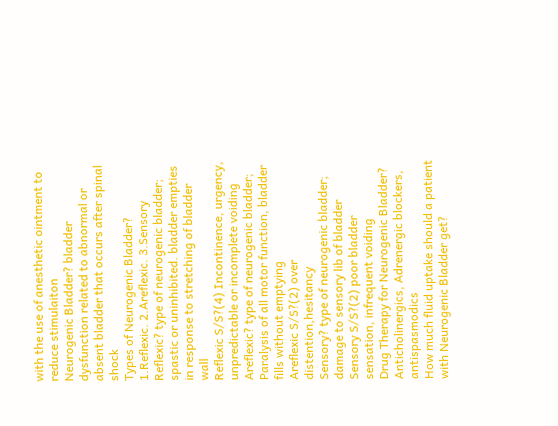with the use of anesthetic ointment to reduce stimulaiton
Neurogenic Bladder? bladder dysfunction related to abnormal or absent bladder that occurs after spinal shock
Types of Neurogenic Bladder? 1.Reflexic. 2.Areflexic. 3.Sensory
Reflexic? type of neurogenic bladder; spastic or uninhibited. bladder empties in response to stretching of bladder wall
Reflexic S/S?(4) Incontinence, urgency, unpredictable or incomplete voiding
Areflexic? type of neurogenic bladder; Paralysis of all motor function, bladder fills without emptying
Areflexic S/S?(2) over distention,hesitancy
Sensory? type of neurogenic bladder; damage to sensory lib of bladder
Sensory S/S?(2) poor bladder sensation, infrequent voiding
Drug Therapy for Neurogenic Bladder? Anticholinergics, Adrenergic blockers, antispasmodics
How much fluid uptake should a patient with Neurogenic Bladder get?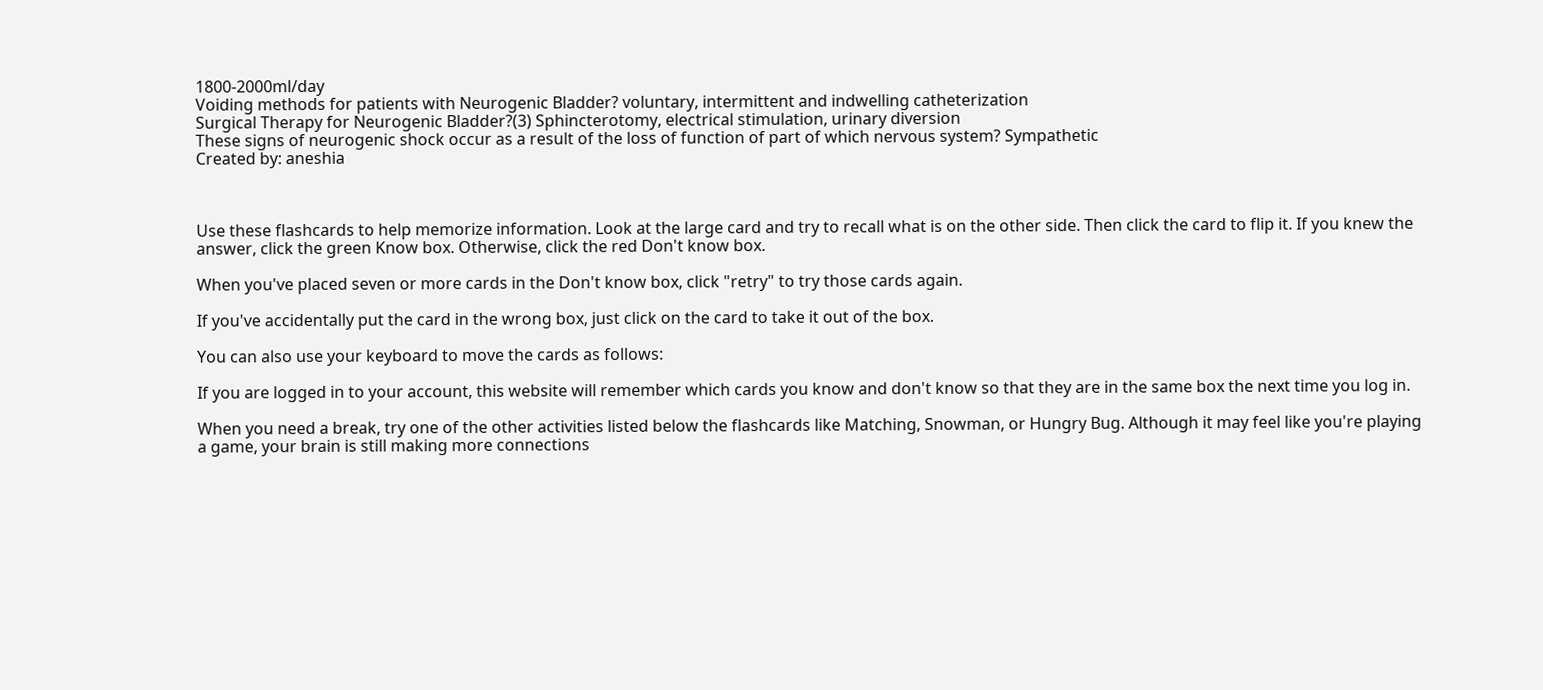1800-2000ml/day
Voiding methods for patients with Neurogenic Bladder? voluntary, intermittent and indwelling catheterization
Surgical Therapy for Neurogenic Bladder?(3) Sphincterotomy, electrical stimulation, urinary diversion
These signs of neurogenic shock occur as a result of the loss of function of part of which nervous system? Sympathetic
Created by: aneshia



Use these flashcards to help memorize information. Look at the large card and try to recall what is on the other side. Then click the card to flip it. If you knew the answer, click the green Know box. Otherwise, click the red Don't know box.

When you've placed seven or more cards in the Don't know box, click "retry" to try those cards again.

If you've accidentally put the card in the wrong box, just click on the card to take it out of the box.

You can also use your keyboard to move the cards as follows:

If you are logged in to your account, this website will remember which cards you know and don't know so that they are in the same box the next time you log in.

When you need a break, try one of the other activities listed below the flashcards like Matching, Snowman, or Hungry Bug. Although it may feel like you're playing a game, your brain is still making more connections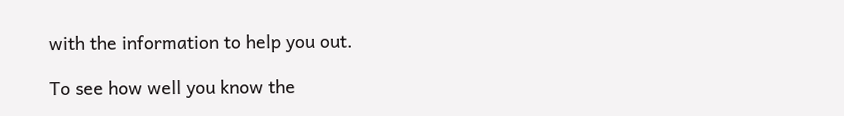with the information to help you out.

To see how well you know the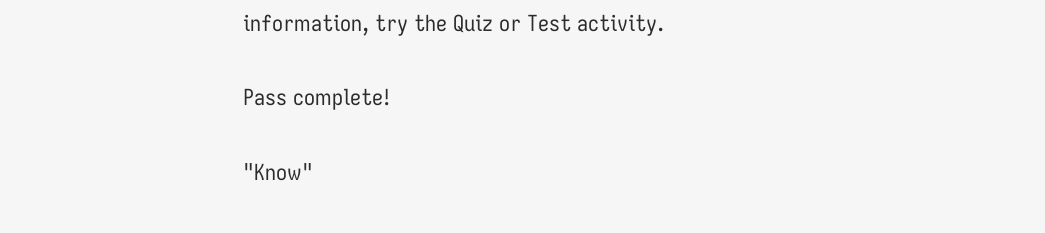information, try the Quiz or Test activity.

Pass complete!

"Know"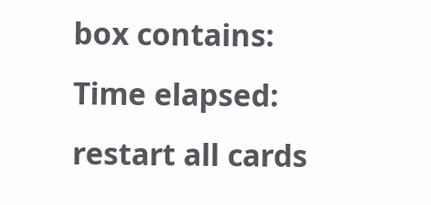box contains:
Time elapsed:
restart all cards